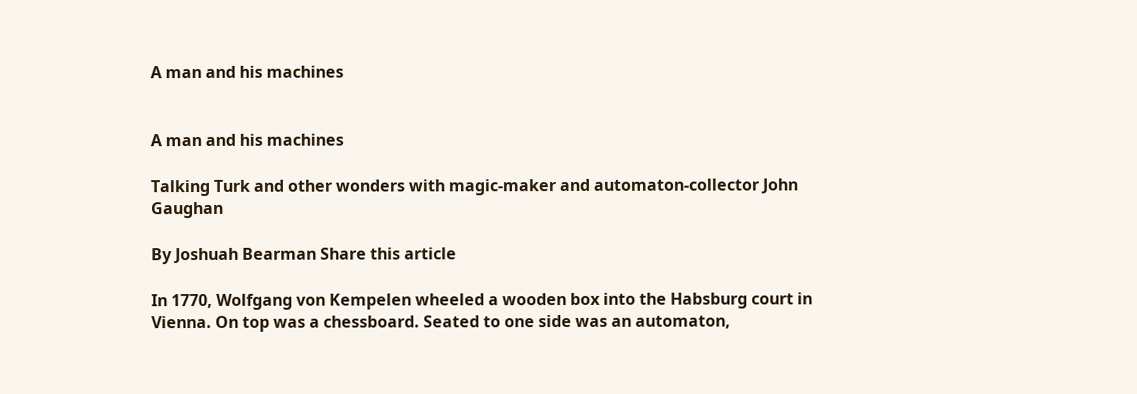A man and his machines


A man and his machines

Talking Turk and other wonders with magic-maker and automaton-collector John Gaughan

By Joshuah Bearman Share this article

In 1770, Wolfgang von Kempelen wheeled a wooden box into the Habsburg court in Vienna. On top was a chessboard. Seated to one side was an automaton,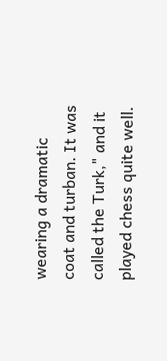wearing a dramatic coat and turban. It was called the Turk," and it played chess quite well.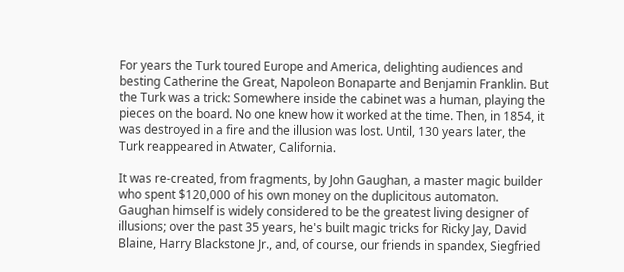For years the Turk toured Europe and America, delighting audiences and besting Catherine the Great, Napoleon Bonaparte and Benjamin Franklin. But the Turk was a trick: Somewhere inside the cabinet was a human, playing the pieces on the board. No one knew how it worked at the time. Then, in 1854, it was destroyed in a fire and the illusion was lost. Until, 130 years later, the Turk reappeared in Atwater, California.

It was re-created, from fragments, by John Gaughan, a master magic builder who spent $120,000 of his own money on the duplicitous automaton. Gaughan himself is widely considered to be the greatest living designer of illusions; over the past 35 years, he's built magic tricks for Ricky Jay, David Blaine, Harry Blackstone Jr., and, of course, our friends in spandex, Siegfried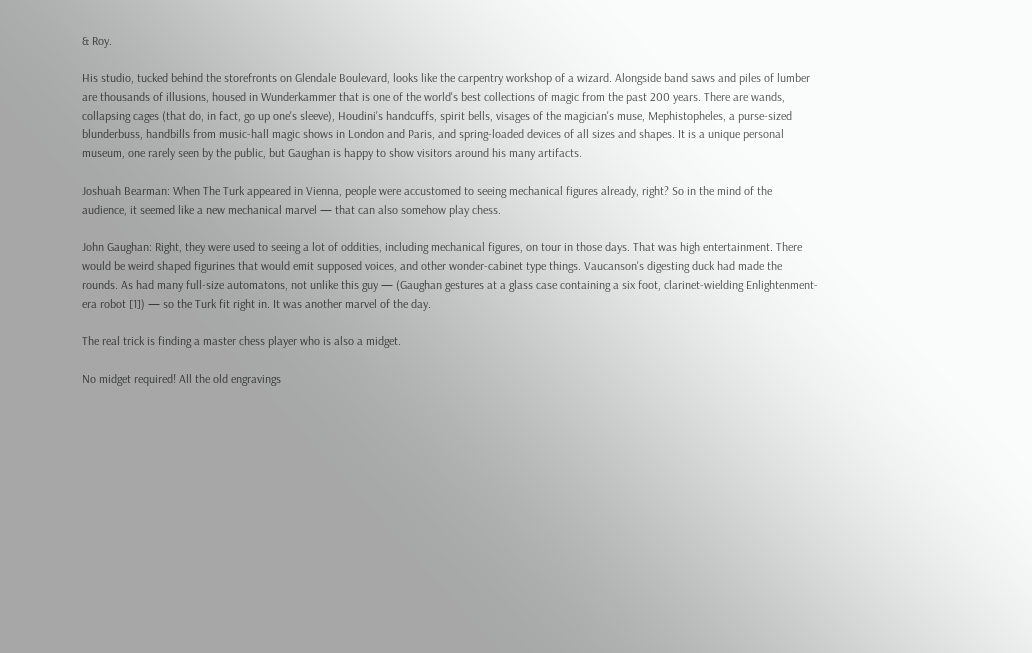& Roy.

His studio, tucked behind the storefronts on Glendale Boulevard, looks like the carpentry workshop of a wizard. Alongside band saws and piles of lumber are thousands of illusions, housed in Wunderkammer that is one of the world's best collections of magic from the past 200 years. There are wands, collapsing cages (that do, in fact, go up one's sleeve), Houdini's handcuffs, spirit bells, visages of the magician's muse, Mephistopheles, a purse-sized blunderbuss, handbills from music-hall magic shows in London and Paris, and spring-loaded devices of all sizes and shapes. It is a unique personal museum, one rarely seen by the public, but Gaughan is happy to show visitors around his many artifacts.

Joshuah Bearman: When The Turk appeared in Vienna, people were accustomed to seeing mechanical figures already, right? So in the mind of the audience, it seemed like a new mechanical marvel — that can also somehow play chess.

John Gaughan: Right, they were used to seeing a lot of oddities, including mechanical figures, on tour in those days. That was high entertainment. There would be weird shaped figurines that would emit supposed voices, and other wonder-cabinet type things. Vaucanson's digesting duck had made the rounds. As had many full-size automatons, not unlike this guy — (Gaughan gestures at a glass case containing a six foot, clarinet-wielding Enlightenment-era robot [1]) — so the Turk fit right in. It was another marvel of the day.

The real trick is finding a master chess player who is also a midget.

No midget required! All the old engravings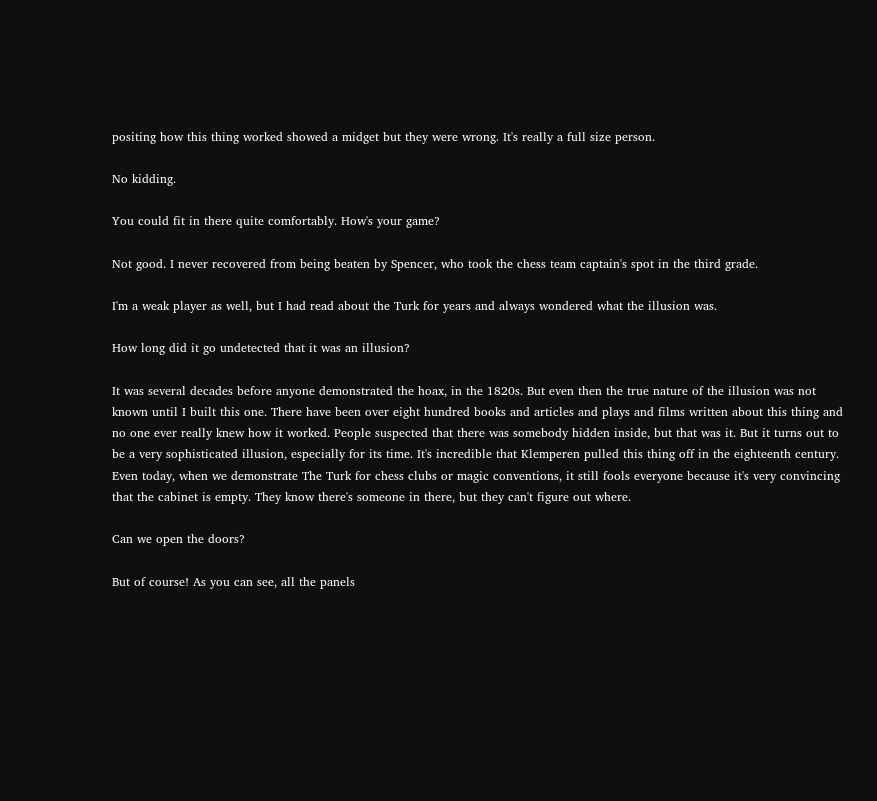positing how this thing worked showed a midget but they were wrong. It's really a full size person.

No kidding.

You could fit in there quite comfortably. How's your game?

Not good. I never recovered from being beaten by Spencer, who took the chess team captain's spot in the third grade.

I'm a weak player as well, but I had read about the Turk for years and always wondered what the illusion was.

How long did it go undetected that it was an illusion?

It was several decades before anyone demonstrated the hoax, in the 1820s. But even then the true nature of the illusion was not known until I built this one. There have been over eight hundred books and articles and plays and films written about this thing and no one ever really knew how it worked. People suspected that there was somebody hidden inside, but that was it. But it turns out to be a very sophisticated illusion, especially for its time. It's incredible that Klemperen pulled this thing off in the eighteenth century. Even today, when we demonstrate The Turk for chess clubs or magic conventions, it still fools everyone because it's very convincing that the cabinet is empty. They know there's someone in there, but they can't figure out where.

Can we open the doors?

But of course! As you can see, all the panels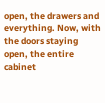open, the drawers and everything. Now, with the doors staying open, the entire cabinet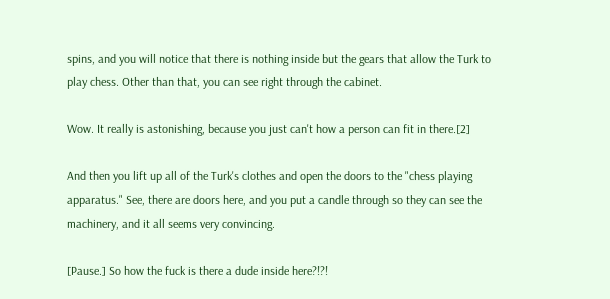spins, and you will notice that there is nothing inside but the gears that allow the Turk to play chess. Other than that, you can see right through the cabinet.

Wow. It really is astonishing, because you just can't how a person can fit in there.[2]

And then you lift up all of the Turk's clothes and open the doors to the "chess playing apparatus." See, there are doors here, and you put a candle through so they can see the machinery, and it all seems very convincing.

[Pause.] So how the fuck is there a dude inside here?!?!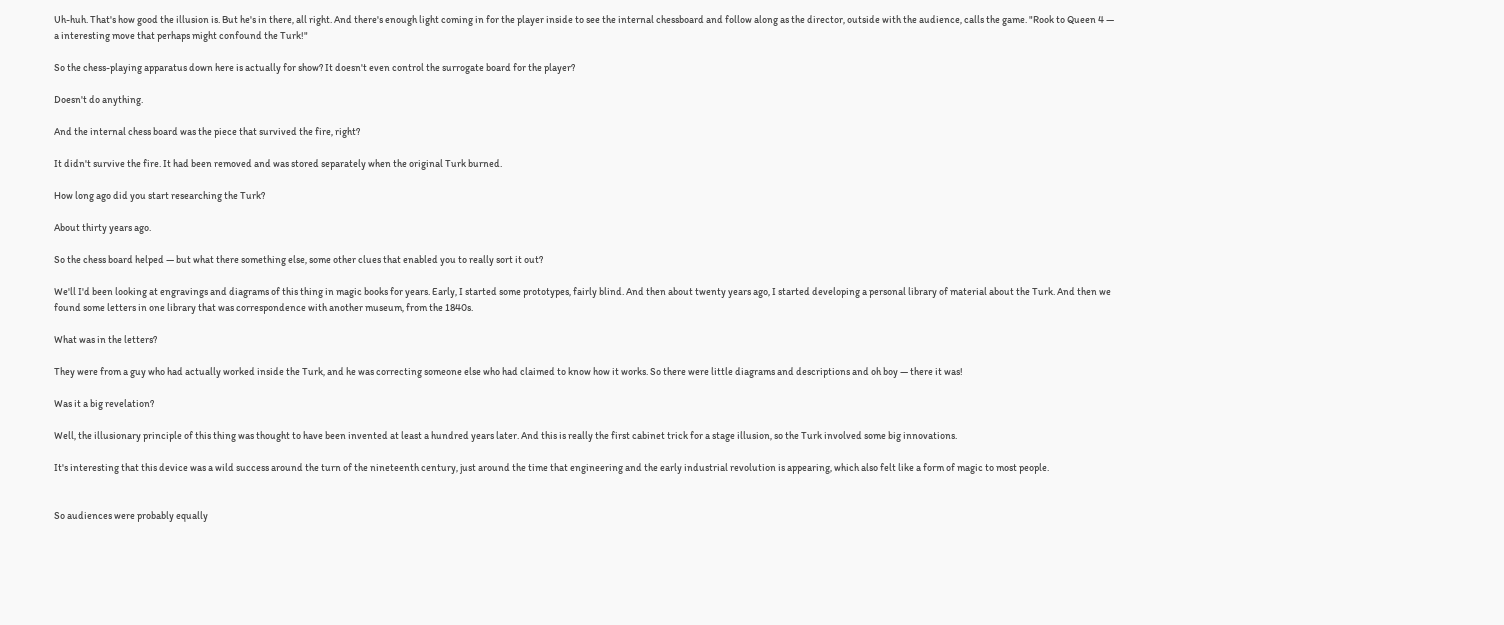Uh-huh. That's how good the illusion is. But he's in there, all right. And there's enough light coming in for the player inside to see the internal chessboard and follow along as the director, outside with the audience, calls the game. "Rook to Queen 4 — a interesting move that perhaps might confound the Turk!"

So the chess-playing apparatus down here is actually for show? It doesn't even control the surrogate board for the player?

Doesn't do anything.

And the internal chess board was the piece that survived the fire, right?

It didn't survive the fire. It had been removed and was stored separately when the original Turk burned.

How long ago did you start researching the Turk?

About thirty years ago.

So the chess board helped — but what there something else, some other clues that enabled you to really sort it out?

We'll I'd been looking at engravings and diagrams of this thing in magic books for years. Early, I started some prototypes, fairly blind. And then about twenty years ago, I started developing a personal library of material about the Turk. And then we found some letters in one library that was correspondence with another museum, from the 1840s.

What was in the letters?

They were from a guy who had actually worked inside the Turk, and he was correcting someone else who had claimed to know how it works. So there were little diagrams and descriptions and oh boy — there it was!

Was it a big revelation?

Well, the illusionary principle of this thing was thought to have been invented at least a hundred years later. And this is really the first cabinet trick for a stage illusion, so the Turk involved some big innovations.

It's interesting that this device was a wild success around the turn of the nineteenth century, just around the time that engineering and the early industrial revolution is appearing, which also felt like a form of magic to most people.


So audiences were probably equally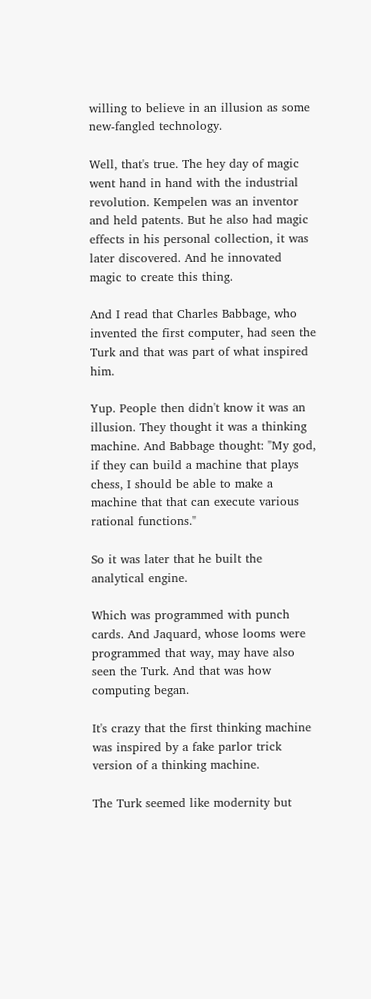willing to believe in an illusion as some new-fangled technology.

Well, that's true. The hey day of magic went hand in hand with the industrial revolution. Kempelen was an inventor and held patents. But he also had magic effects in his personal collection, it was later discovered. And he innovated magic to create this thing.

And I read that Charles Babbage, who invented the first computer, had seen the Turk and that was part of what inspired him.

Yup. People then didn't know it was an illusion. They thought it was a thinking machine. And Babbage thought: "My god, if they can build a machine that plays chess, I should be able to make a machine that that can execute various rational functions."

So it was later that he built the analytical engine.

Which was programmed with punch cards. And Jaquard, whose looms were programmed that way, may have also seen the Turk. And that was how computing began.

It's crazy that the first thinking machine was inspired by a fake parlor trick version of a thinking machine.

The Turk seemed like modernity but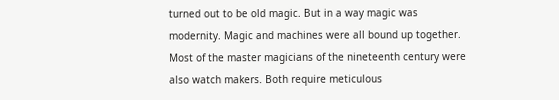turned out to be old magic. But in a way magic was modernity. Magic and machines were all bound up together. Most of the master magicians of the nineteenth century were also watch makers. Both require meticulous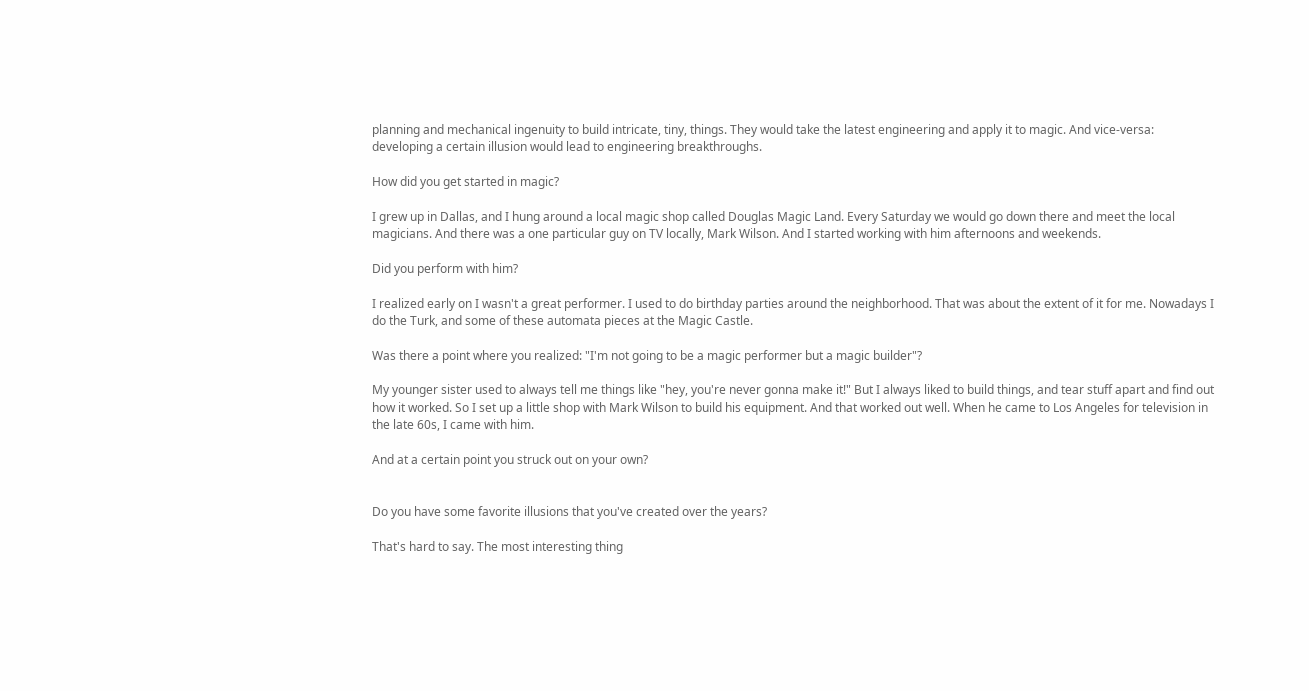planning and mechanical ingenuity to build intricate, tiny, things. They would take the latest engineering and apply it to magic. And vice-versa: developing a certain illusion would lead to engineering breakthroughs.

How did you get started in magic?

I grew up in Dallas, and I hung around a local magic shop called Douglas Magic Land. Every Saturday we would go down there and meet the local magicians. And there was a one particular guy on TV locally, Mark Wilson. And I started working with him afternoons and weekends.

Did you perform with him?

I realized early on I wasn't a great performer. I used to do birthday parties around the neighborhood. That was about the extent of it for me. Nowadays I do the Turk, and some of these automata pieces at the Magic Castle.

Was there a point where you realized: "I'm not going to be a magic performer but a magic builder"?

My younger sister used to always tell me things like "hey, you're never gonna make it!" But I always liked to build things, and tear stuff apart and find out how it worked. So I set up a little shop with Mark Wilson to build his equipment. And that worked out well. When he came to Los Angeles for television in the late 60s, I came with him.

And at a certain point you struck out on your own?


Do you have some favorite illusions that you've created over the years?

That's hard to say. The most interesting thing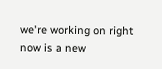we're working on right now is a new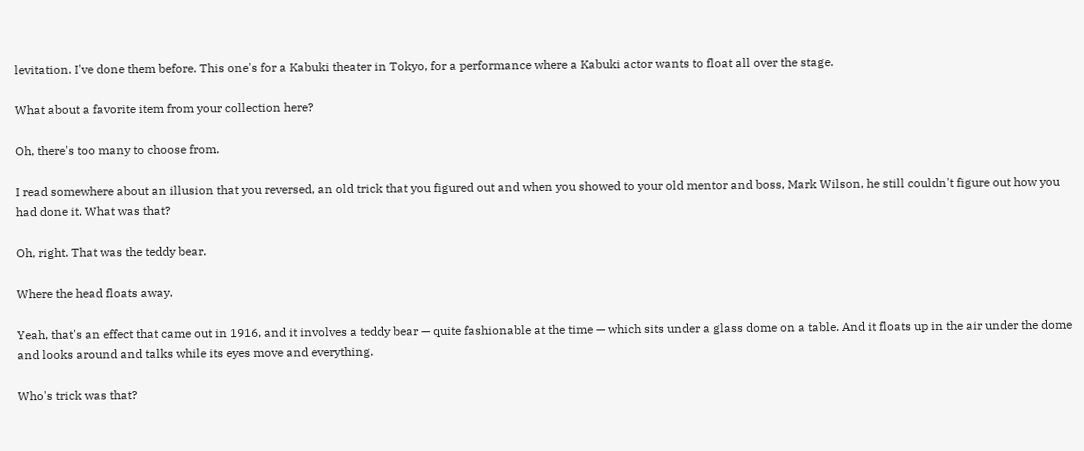levitation. I've done them before. This one's for a Kabuki theater in Tokyo, for a performance where a Kabuki actor wants to float all over the stage.

What about a favorite item from your collection here?

Oh, there's too many to choose from.

I read somewhere about an illusion that you reversed, an old trick that you figured out and when you showed to your old mentor and boss, Mark Wilson, he still couldn't figure out how you had done it. What was that?

Oh, right. That was the teddy bear.

Where the head floats away.

Yeah, that's an effect that came out in 1916, and it involves a teddy bear — quite fashionable at the time — which sits under a glass dome on a table. And it floats up in the air under the dome and looks around and talks while its eyes move and everything.

Who's trick was that?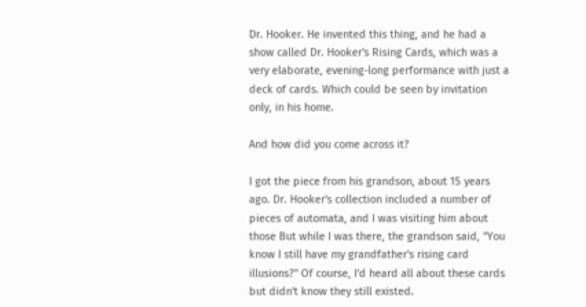Dr. Hooker. He invented this thing, and he had a show called Dr. Hooker's Rising Cards, which was a very elaborate, evening-long performance with just a deck of cards. Which could be seen by invitation only, in his home.

And how did you come across it?

I got the piece from his grandson, about 15 years ago. Dr. Hooker's collection included a number of pieces of automata, and I was visiting him about those But while I was there, the grandson said, "You know I still have my grandfather's rising card illusions?" Of course, I'd heard all about these cards but didn't know they still existed.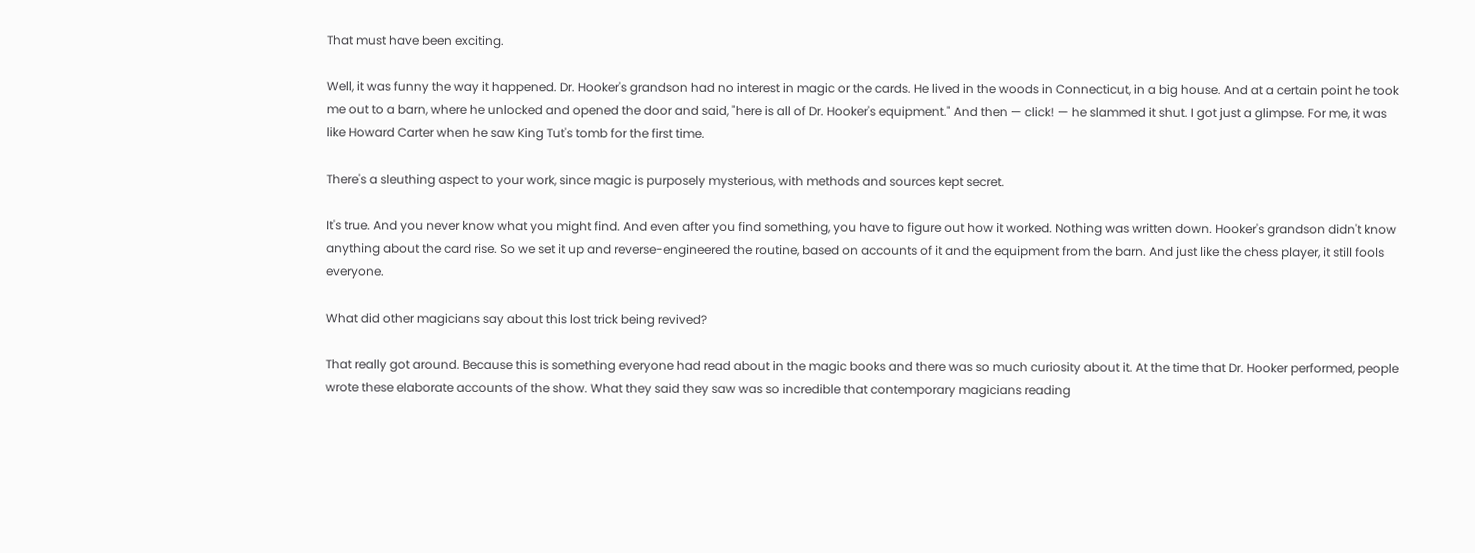That must have been exciting.

Well, it was funny the way it happened. Dr. Hooker's grandson had no interest in magic or the cards. He lived in the woods in Connecticut, in a big house. And at a certain point he took me out to a barn, where he unlocked and opened the door and said, "here is all of Dr. Hooker's equipment." And then — click! — he slammed it shut. I got just a glimpse. For me, it was like Howard Carter when he saw King Tut's tomb for the first time.

There's a sleuthing aspect to your work, since magic is purposely mysterious, with methods and sources kept secret.

It's true. And you never know what you might find. And even after you find something, you have to figure out how it worked. Nothing was written down. Hooker's grandson didn't know anything about the card rise. So we set it up and reverse-engineered the routine, based on accounts of it and the equipment from the barn. And just like the chess player, it still fools everyone.

What did other magicians say about this lost trick being revived?

That really got around. Because this is something everyone had read about in the magic books and there was so much curiosity about it. At the time that Dr. Hooker performed, people wrote these elaborate accounts of the show. What they said they saw was so incredible that contemporary magicians reading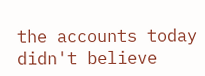the accounts today didn't believe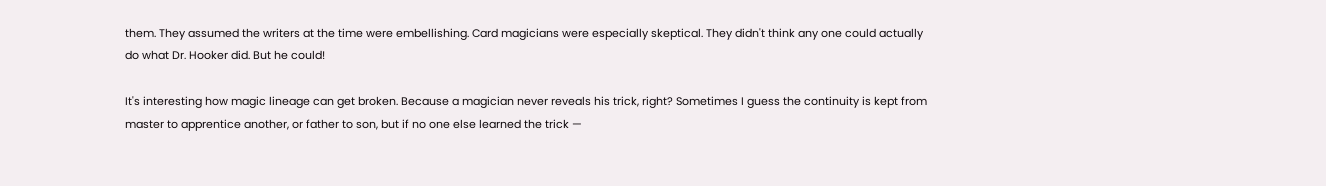them. They assumed the writers at the time were embellishing. Card magicians were especially skeptical. They didn't think any one could actually do what Dr. Hooker did. But he could!

It's interesting how magic lineage can get broken. Because a magician never reveals his trick, right? Sometimes I guess the continuity is kept from master to apprentice another, or father to son, but if no one else learned the trick —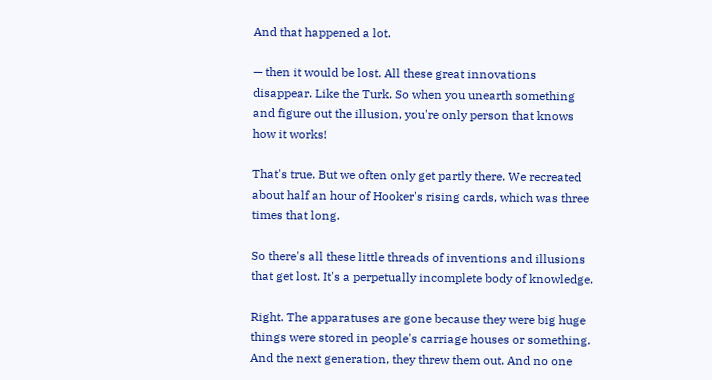And that happened a lot.

— then it would be lost. All these great innovations disappear. Like the Turk. So when you unearth something and figure out the illusion, you're only person that knows how it works!

That's true. But we often only get partly there. We recreated about half an hour of Hooker's rising cards, which was three times that long.

So there's all these little threads of inventions and illusions that get lost. It's a perpetually incomplete body of knowledge.

Right. The apparatuses are gone because they were big huge things were stored in people's carriage houses or something. And the next generation, they threw them out. And no one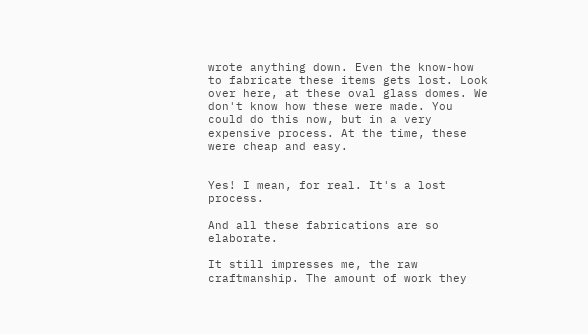wrote anything down. Even the know-how to fabricate these items gets lost. Look over here, at these oval glass domes. We don't know how these were made. You could do this now, but in a very expensive process. At the time, these were cheap and easy.


Yes! I mean, for real. It's a lost process.

And all these fabrications are so elaborate.

It still impresses me, the raw craftmanship. The amount of work they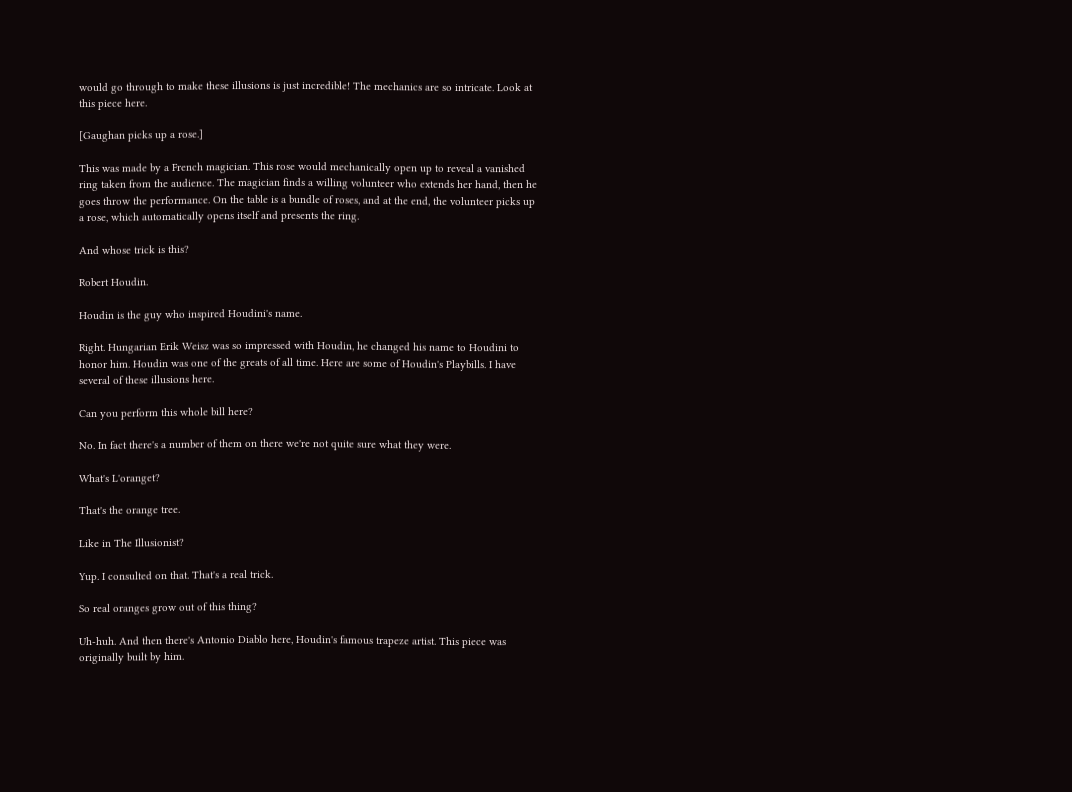would go through to make these illusions is just incredible! The mechanics are so intricate. Look at this piece here.

[Gaughan picks up a rose.]

This was made by a French magician. This rose would mechanically open up to reveal a vanished ring taken from the audience. The magician finds a willing volunteer who extends her hand, then he goes throw the performance. On the table is a bundle of roses, and at the end, the volunteer picks up a rose, which automatically opens itself and presents the ring.

And whose trick is this?

Robert Houdin.

Houdin is the guy who inspired Houdini's name.

Right. Hungarian Erik Weisz was so impressed with Houdin, he changed his name to Houdini to honor him. Houdin was one of the greats of all time. Here are some of Houdin's Playbills. I have several of these illusions here.

Can you perform this whole bill here?

No. In fact there's a number of them on there we're not quite sure what they were.

What's L'oranget?

That's the orange tree.

Like in The Illusionist?

Yup. I consulted on that. That's a real trick.

So real oranges grow out of this thing?

Uh-huh. And then there's Antonio Diablo here, Houdin's famous trapeze artist. This piece was originally built by him.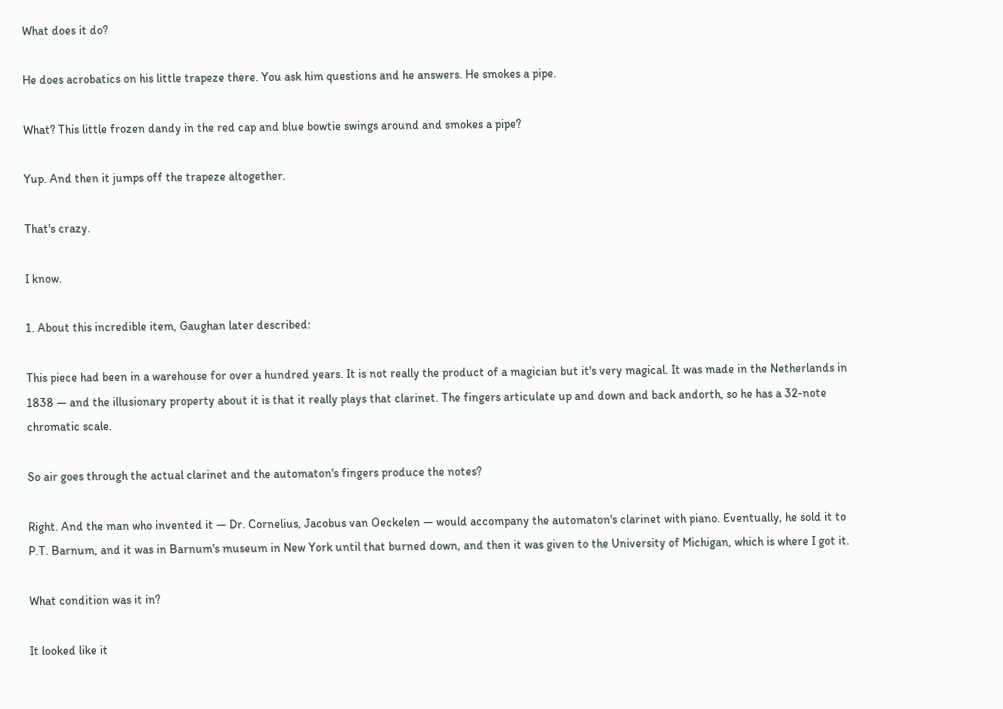What does it do?

He does acrobatics on his little trapeze there. You ask him questions and he answers. He smokes a pipe.

What? This little frozen dandy in the red cap and blue bowtie swings around and smokes a pipe?

Yup. And then it jumps off the trapeze altogether.

That's crazy.

I know.

1. About this incredible item, Gaughan later described:

This piece had been in a warehouse for over a hundred years. It is not really the product of a magician but it's very magical. It was made in the Netherlands in 1838 — and the illusionary property about it is that it really plays that clarinet. The fingers articulate up and down and back andorth, so he has a 32-note chromatic scale.

So air goes through the actual clarinet and the automaton's fingers produce the notes?

Right. And the man who invented it — Dr. Cornelius, Jacobus van Oeckelen — would accompany the automaton's clarinet with piano. Eventually, he sold it to P.T. Barnum, and it was in Barnum's museum in New York until that burned down, and then it was given to the University of Michigan, which is where I got it.

What condition was it in?

It looked like it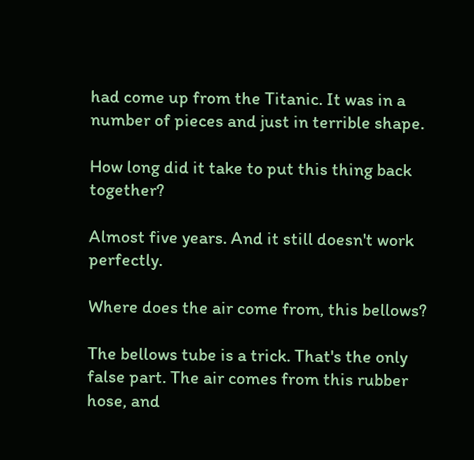had come up from the Titanic. It was in a number of pieces and just in terrible shape.

How long did it take to put this thing back together?

Almost five years. And it still doesn't work perfectly.

Where does the air come from, this bellows?

The bellows tube is a trick. That's the only false part. The air comes from this rubber hose, and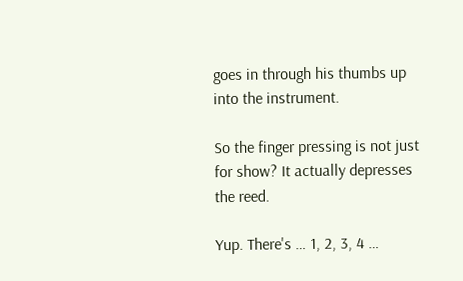goes in through his thumbs up into the instrument.

So the finger pressing is not just for show? It actually depresses the reed.

Yup. There's … 1, 2, 3, 4 …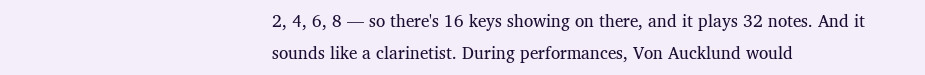2, 4, 6, 8 — so there's 16 keys showing on there, and it plays 32 notes. And it sounds like a clarinetist. During performances, Von Aucklund would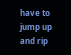have to jump up and rip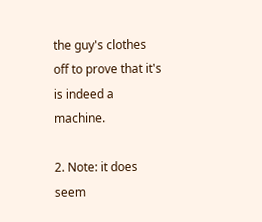the guy's clothes off to prove that it's is indeed a machine.

2. Note: it does seem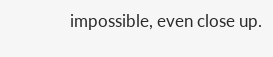impossible, even close up.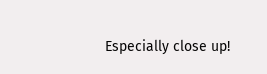Especially close up!